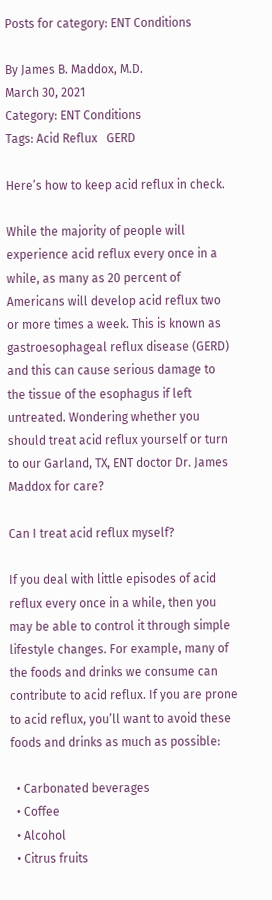Posts for category: ENT Conditions

By James B. Maddox, M.D.
March 30, 2021
Category: ENT Conditions
Tags: Acid Reflux   GERD

Here’s how to keep acid reflux in check.

While the majority of people will experience acid reflux every once in a while, as many as 20 percent of Americans will develop acid reflux two or more times a week. This is known as gastroesophageal reflux disease (GERD) and this can cause serious damage to the tissue of the esophagus if left untreated. Wondering whether you should treat acid reflux yourself or turn to our Garland, TX, ENT doctor Dr. James Maddox for care?

Can I treat acid reflux myself?

If you deal with little episodes of acid reflux every once in a while, then you may be able to control it through simple lifestyle changes. For example, many of the foods and drinks we consume can contribute to acid reflux. If you are prone to acid reflux, you’ll want to avoid these foods and drinks as much as possible:

  • Carbonated beverages
  • Coffee
  • Alcohol
  • Citrus fruits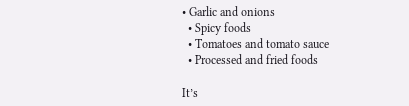• Garlic and onions
  • Spicy foods
  • Tomatoes and tomato sauce
  • Processed and fried foods

It’s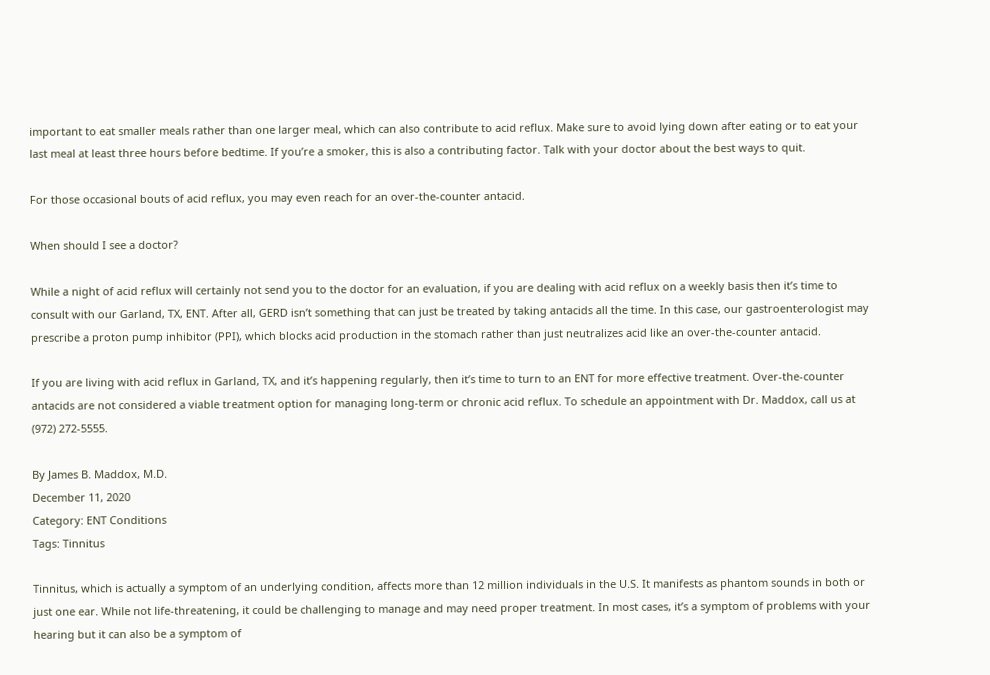important to eat smaller meals rather than one larger meal, which can also contribute to acid reflux. Make sure to avoid lying down after eating or to eat your last meal at least three hours before bedtime. If you’re a smoker, this is also a contributing factor. Talk with your doctor about the best ways to quit.

For those occasional bouts of acid reflux, you may even reach for an over-the-counter antacid.

When should I see a doctor?

While a night of acid reflux will certainly not send you to the doctor for an evaluation, if you are dealing with acid reflux on a weekly basis then it’s time to consult with our Garland, TX, ENT. After all, GERD isn’t something that can just be treated by taking antacids all the time. In this case, our gastroenterologist may prescribe a proton pump inhibitor (PPI), which blocks acid production in the stomach rather than just neutralizes acid like an over-the-counter antacid.

If you are living with acid reflux in Garland, TX, and it’s happening regularly, then it’s time to turn to an ENT for more effective treatment. Over-the-counter antacids are not considered a viable treatment option for managing long-term or chronic acid reflux. To schedule an appointment with Dr. Maddox, call us at (972) 272-5555.

By James B. Maddox, M.D.
December 11, 2020
Category: ENT Conditions
Tags: Tinnitus

Tinnitus, which is actually a symptom of an underlying condition, affects more than 12 million individuals in the U.S. It manifests as phantom sounds in both or just one ear. While not life-threatening, it could be challenging to manage and may need proper treatment. In most cases, it’s a symptom of problems with your hearing but it can also be a symptom of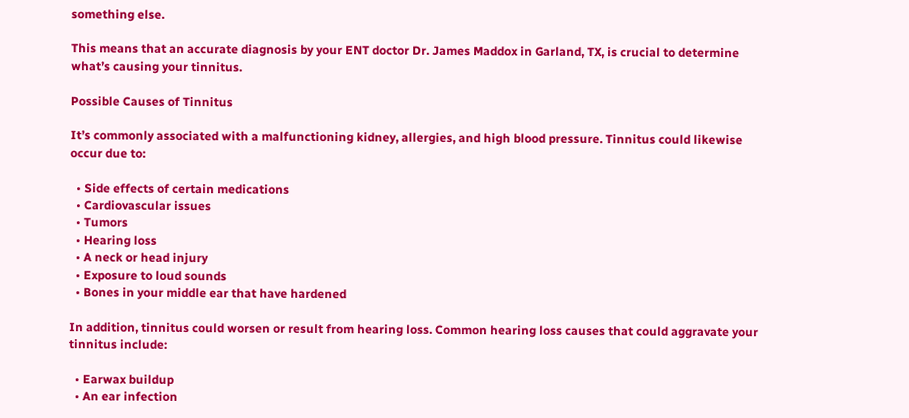something else.

This means that an accurate diagnosis by your ENT doctor Dr. James Maddox in Garland, TX, is crucial to determine what’s causing your tinnitus.

Possible Causes of Tinnitus

It’s commonly associated with a malfunctioning kidney, allergies, and high blood pressure. Tinnitus could likewise occur due to:

  • Side effects of certain medications
  • Cardiovascular issues
  • Tumors
  • Hearing loss
  • A neck or head injury
  • Exposure to loud sounds
  • Bones in your middle ear that have hardened

In addition, tinnitus could worsen or result from hearing loss. Common hearing loss causes that could aggravate your tinnitus include:

  • Earwax buildup
  • An ear infection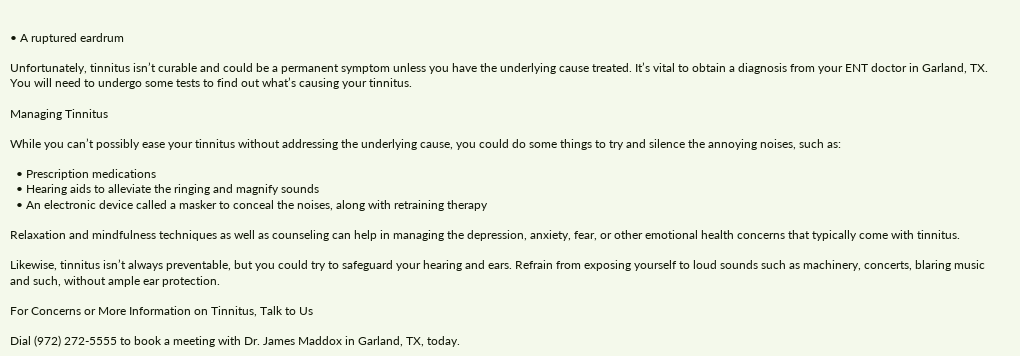• A ruptured eardrum

Unfortunately, tinnitus isn’t curable and could be a permanent symptom unless you have the underlying cause treated. It’s vital to obtain a diagnosis from your ENT doctor in Garland, TX. You will need to undergo some tests to find out what’s causing your tinnitus.

Managing Tinnitus

While you can’t possibly ease your tinnitus without addressing the underlying cause, you could do some things to try and silence the annoying noises, such as:

  • Prescription medications
  • Hearing aids to alleviate the ringing and magnify sounds
  • An electronic device called a masker to conceal the noises, along with retraining therapy

Relaxation and mindfulness techniques as well as counseling can help in managing the depression, anxiety, fear, or other emotional health concerns that typically come with tinnitus.

Likewise, tinnitus isn’t always preventable, but you could try to safeguard your hearing and ears. Refrain from exposing yourself to loud sounds such as machinery, concerts, blaring music and such, without ample ear protection.

For Concerns or More Information on Tinnitus, Talk to Us

Dial (972) 272-5555 to book a meeting with Dr. James Maddox in Garland, TX, today.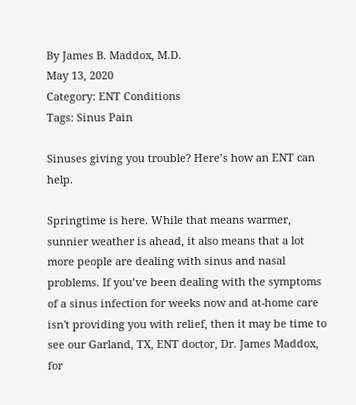By James B. Maddox, M.D.
May 13, 2020
Category: ENT Conditions
Tags: Sinus Pain

Sinuses giving you trouble? Here’s how an ENT can help.

Springtime is here. While that means warmer, sunnier weather is ahead, it also means that a lot more people are dealing with sinus and nasal problems. If you’ve been dealing with the symptoms of a sinus infection for weeks now and at-home care isn't providing you with relief, then it may be time to see our Garland, TX, ENT doctor, Dr. James Maddox, for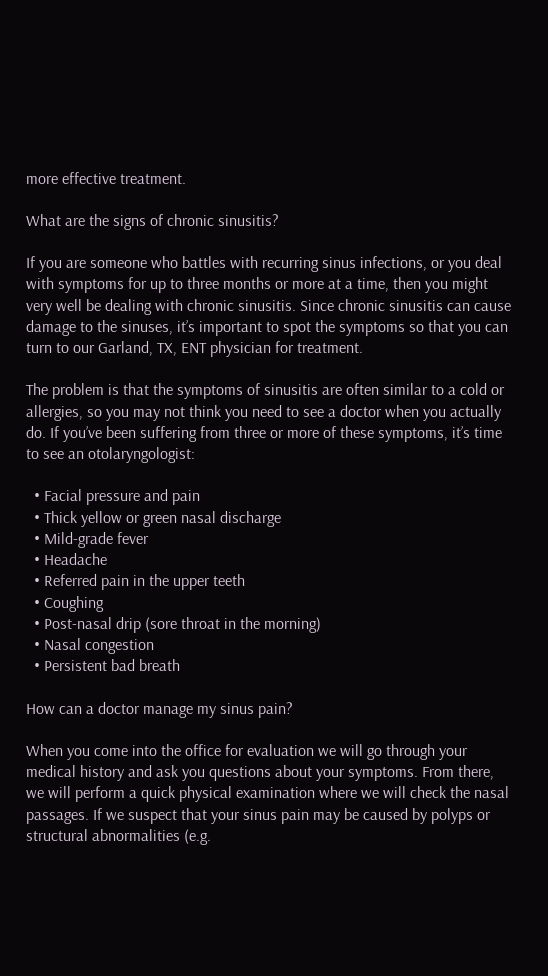more effective treatment.

What are the signs of chronic sinusitis?

If you are someone who battles with recurring sinus infections, or you deal with symptoms for up to three months or more at a time, then you might very well be dealing with chronic sinusitis. Since chronic sinusitis can cause damage to the sinuses, it’s important to spot the symptoms so that you can turn to our Garland, TX, ENT physician for treatment.

The problem is that the symptoms of sinusitis are often similar to a cold or allergies, so you may not think you need to see a doctor when you actually do. If you’ve been suffering from three or more of these symptoms, it’s time to see an otolaryngologist:

  • Facial pressure and pain
  • Thick yellow or green nasal discharge
  • Mild-grade fever
  • Headache
  • Referred pain in the upper teeth
  • Coughing
  • Post-nasal drip (sore throat in the morning)
  • Nasal congestion
  • Persistent bad breath

How can a doctor manage my sinus pain?

When you come into the office for evaluation we will go through your medical history and ask you questions about your symptoms. From there, we will perform a quick physical examination where we will check the nasal passages. If we suspect that your sinus pain may be caused by polyps or structural abnormalities (e.g.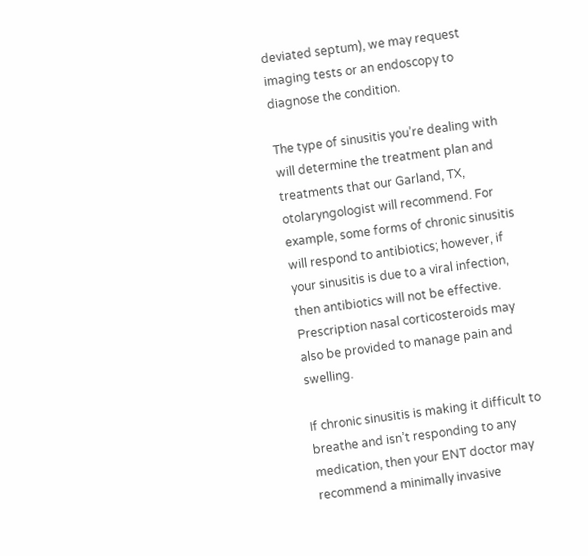deviated septum), we may request imaging tests or an endoscopy to diagnose the condition.

The type of sinusitis you’re dealing with will determine the treatment plan and treatments that our Garland, TX, otolaryngologist will recommend. For example, some forms of chronic sinusitis will respond to antibiotics; however, if your sinusitis is due to a viral infection, then antibiotics will not be effective. Prescription nasal corticosteroids may also be provided to manage pain and swelling.

If chronic sinusitis is making it difficult to breathe and isn’t responding to any medication, then your ENT doctor may recommend a minimally invasive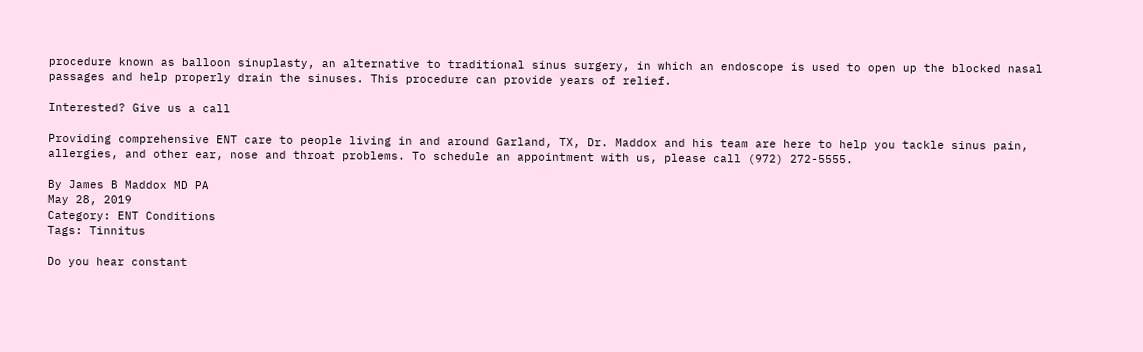procedure known as balloon sinuplasty, an alternative to traditional sinus surgery, in which an endoscope is used to open up the blocked nasal passages and help properly drain the sinuses. This procedure can provide years of relief.

Interested? Give us a call

Providing comprehensive ENT care to people living in and around Garland, TX, Dr. Maddox and his team are here to help you tackle sinus pain, allergies, and other ear, nose and throat problems. To schedule an appointment with us, please call (972) 272-5555.

By James B Maddox MD PA
May 28, 2019
Category: ENT Conditions
Tags: Tinnitus

Do you hear constant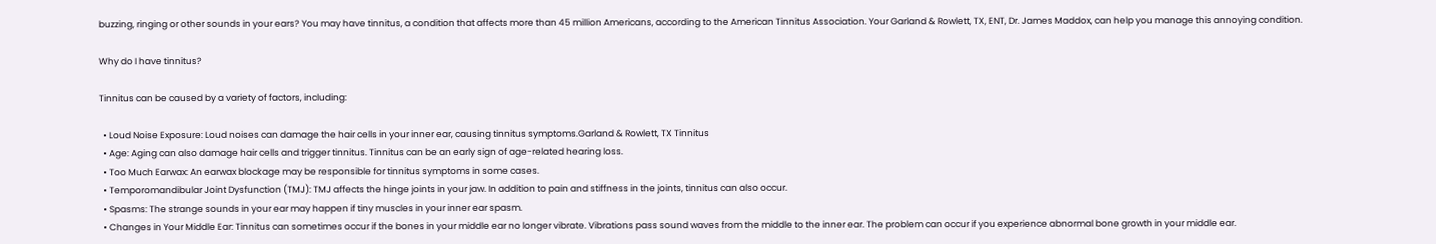buzzing, ringing or other sounds in your ears? You may have tinnitus, a condition that affects more than 45 million Americans, according to the American Tinnitus Association. Your Garland & Rowlett, TX, ENT, Dr. James Maddox, can help you manage this annoying condition.

Why do I have tinnitus?

Tinnitus can be caused by a variety of factors, including:

  • Loud Noise Exposure: Loud noises can damage the hair cells in your inner ear, causing tinnitus symptoms.Garland & Rowlett, TX Tinnitus
  • Age: Aging can also damage hair cells and trigger tinnitus. Tinnitus can be an early sign of age-related hearing loss.
  • Too Much Earwax: An earwax blockage may be responsible for tinnitus symptoms in some cases.
  • Temporomandibular Joint Dysfunction (TMJ): TMJ affects the hinge joints in your jaw. In addition to pain and stiffness in the joints, tinnitus can also occur.
  • Spasms: The strange sounds in your ear may happen if tiny muscles in your inner ear spasm.
  • Changes in Your Middle Ear: Tinnitus can sometimes occur if the bones in your middle ear no longer vibrate. Vibrations pass sound waves from the middle to the inner ear. The problem can occur if you experience abnormal bone growth in your middle ear.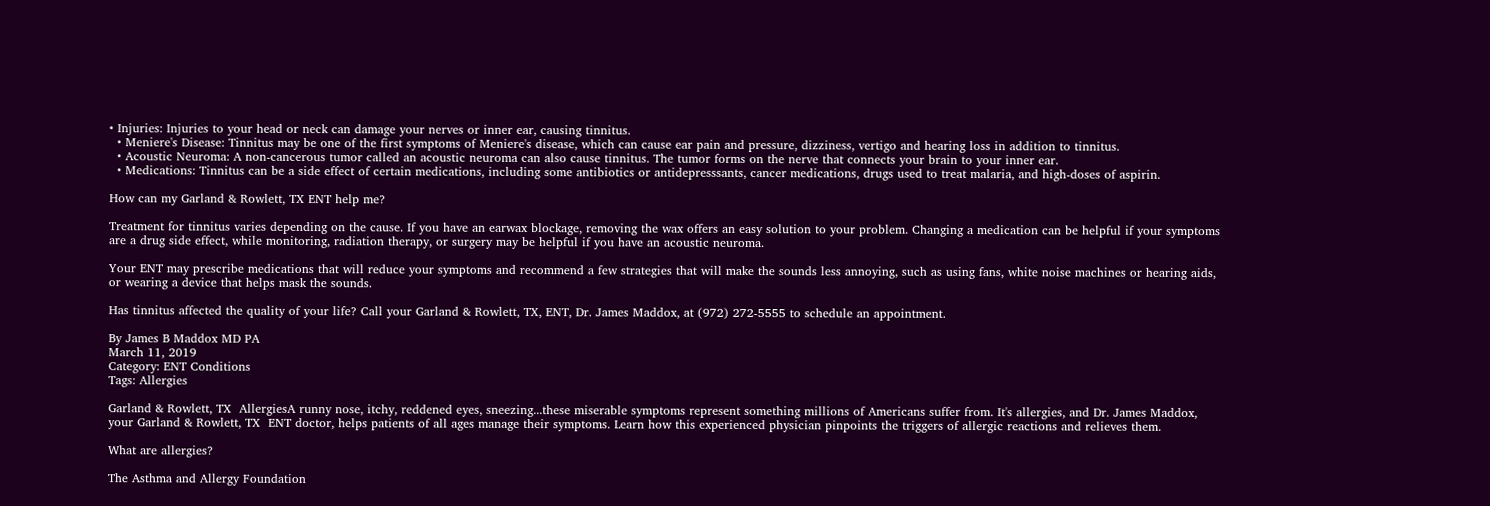• Injuries: Injuries to your head or neck can damage your nerves or inner ear, causing tinnitus.
  • Meniere's Disease: Tinnitus may be one of the first symptoms of Meniere's disease, which can cause ear pain and pressure, dizziness, vertigo and hearing loss in addition to tinnitus.
  • Acoustic Neuroma: A non-cancerous tumor called an acoustic neuroma can also cause tinnitus. The tumor forms on the nerve that connects your brain to your inner ear.
  • Medications: Tinnitus can be a side effect of certain medications, including some antibiotics or antidepresssants, cancer medications, drugs used to treat malaria, and high-doses of aspirin.

How can my Garland & Rowlett, TX ENT help me?

Treatment for tinnitus varies depending on the cause. If you have an earwax blockage, removing the wax offers an easy solution to your problem. Changing a medication can be helpful if your symptoms are a drug side effect, while monitoring, radiation therapy, or surgery may be helpful if you have an acoustic neuroma.

Your ENT may prescribe medications that will reduce your symptoms and recommend a few strategies that will make the sounds less annoying, such as using fans, white noise machines or hearing aids, or wearing a device that helps mask the sounds.

Has tinnitus affected the quality of your life? Call your Garland & Rowlett, TX, ENT, Dr. James Maddox, at (972) 272-5555 to schedule an appointment.

By James B Maddox MD PA
March 11, 2019
Category: ENT Conditions
Tags: Allergies

Garland & Rowlett, TX  AllergiesA runny nose, itchy, reddened eyes, sneezing...these miserable symptoms represent something millions of Americans suffer from. It's allergies, and Dr. James Maddox, your Garland & Rowlett, TX  ENT doctor, helps patients of all ages manage their symptoms. Learn how this experienced physician pinpoints the triggers of allergic reactions and relieves them.

What are allergies?

The Asthma and Allergy Foundation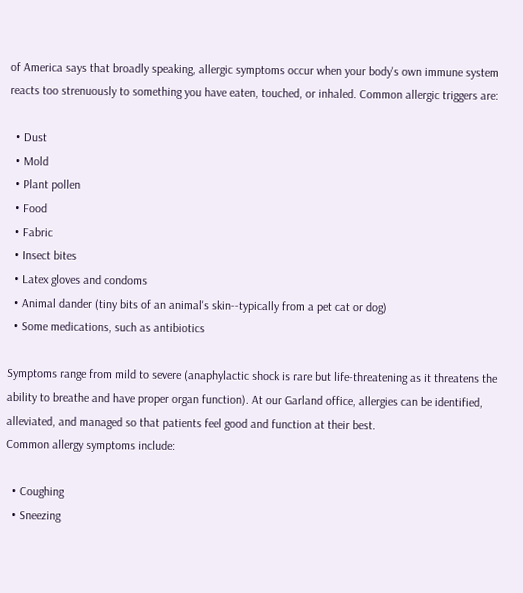of America says that broadly speaking, allergic symptoms occur when your body's own immune system reacts too strenuously to something you have eaten, touched, or inhaled. Common allergic triggers are:

  • Dust
  • Mold
  • Plant pollen
  • Food
  • Fabric
  • Insect bites
  • Latex gloves and condoms
  • Animal dander (tiny bits of an animal's skin--typically from a pet cat or dog)
  • Some medications, such as antibiotics

Symptoms range from mild to severe (anaphylactic shock is rare but life-threatening as it threatens the ability to breathe and have proper organ function). At our Garland office, allergies can be identified, alleviated, and managed so that patients feel good and function at their best.
Common allergy symptoms include:

  • Coughing
  • Sneezing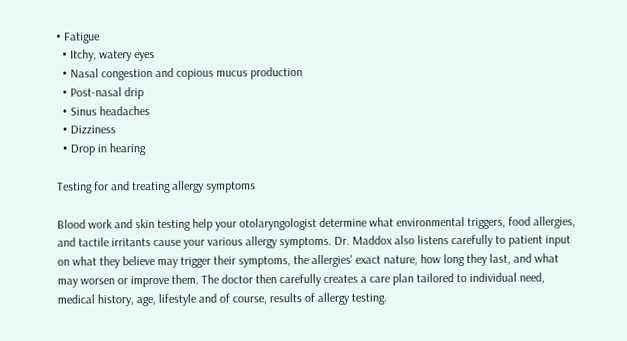• Fatigue
  • Itchy, watery eyes
  • Nasal congestion and copious mucus production
  • Post-nasal drip
  • Sinus headaches
  • Dizziness
  • Drop in hearing

Testing for and treating allergy symptoms

Blood work and skin testing help your otolaryngologist determine what environmental triggers, food allergies, and tactile irritants cause your various allergy symptoms. Dr. Maddox also listens carefully to patient input on what they believe may trigger their symptoms, the allergies' exact nature, how long they last, and what may worsen or improve them. The doctor then carefully creates a care plan tailored to individual need, medical history, age, lifestyle and of course, results of allergy testing.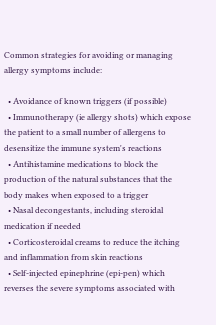Common strategies for avoiding or managing allergy symptoms include:

  • Avoidance of known triggers (if possible)
  • Immunotherapy (ie allergy shots) which expose the patient to a small number of allergens to desensitize the immune system's reactions
  • Antihistamine medications to block the production of the natural substances that the body makes when exposed to a trigger
  • Nasal decongestants, including steroidal medication if needed
  • Corticosteroidal creams to reduce the itching and inflammation from skin reactions
  • Self-injected epinephrine (epi-pen) which reverses the severe symptoms associated with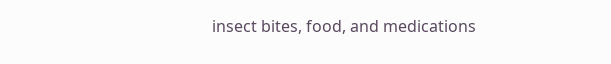insect bites, food, and medications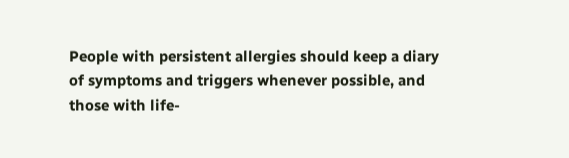People with persistent allergies should keep a diary of symptoms and triggers whenever possible, and those with life-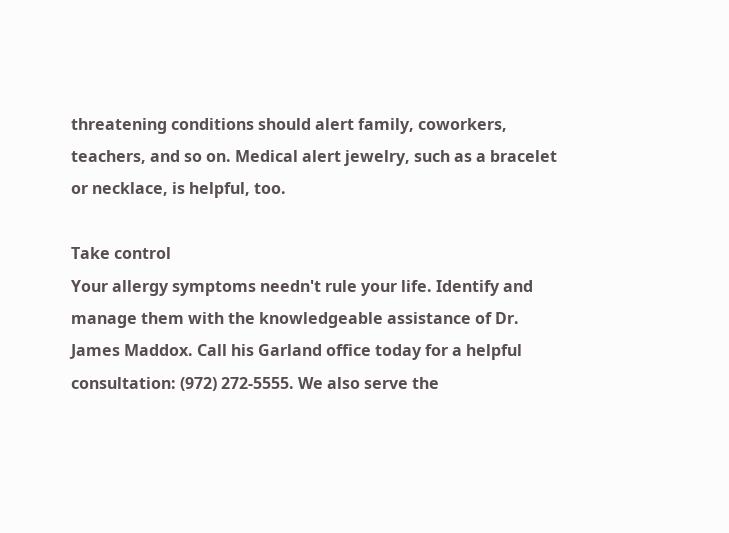threatening conditions should alert family, coworkers, teachers, and so on. Medical alert jewelry, such as a bracelet or necklace, is helpful, too.

Take control
Your allergy symptoms needn't rule your life. Identify and manage them with the knowledgeable assistance of Dr. James Maddox. Call his Garland office today for a helpful consultation: (972) 272-5555. We also serve the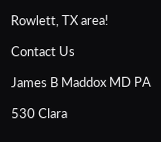Rowlett, TX area!

Contact Us

James B Maddox MD PA

530 Clara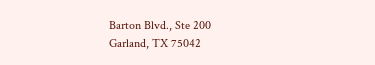Barton Blvd., Ste 200
Garland, TX 75042